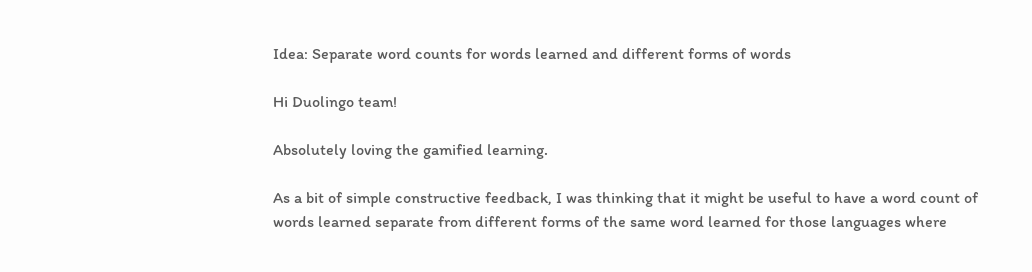Idea: Separate word counts for words learned and different forms of words

Hi Duolingo team!

Absolutely loving the gamified learning.

As a bit of simple constructive feedback, I was thinking that it might be useful to have a word count of words learned separate from different forms of the same word learned for those languages where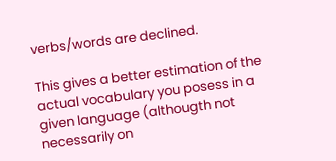verbs/words are declined.

This gives a better estimation of the actual vocabulary you posess in a given language (althougth not necessarily on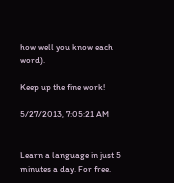how well you know each word).

Keep up the fine work!

5/27/2013, 7:05:21 AM


Learn a language in just 5 minutes a day. For free.